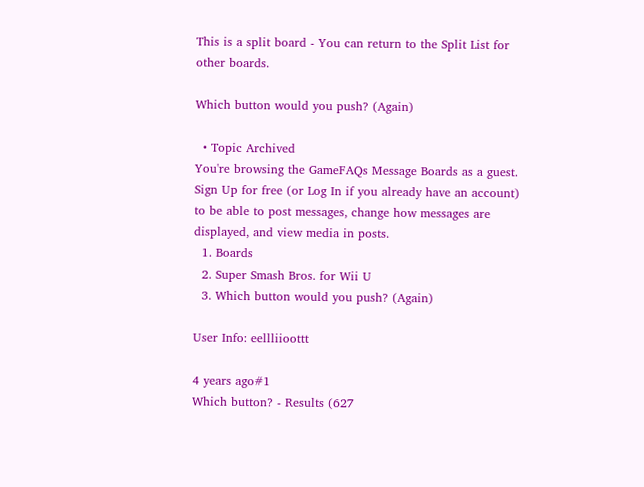This is a split board - You can return to the Split List for other boards.

Which button would you push? (Again)

  • Topic Archived
You're browsing the GameFAQs Message Boards as a guest. Sign Up for free (or Log In if you already have an account) to be able to post messages, change how messages are displayed, and view media in posts.
  1. Boards
  2. Super Smash Bros. for Wii U
  3. Which button would you push? (Again)

User Info: eellliioottt

4 years ago#1
Which button? - Results (627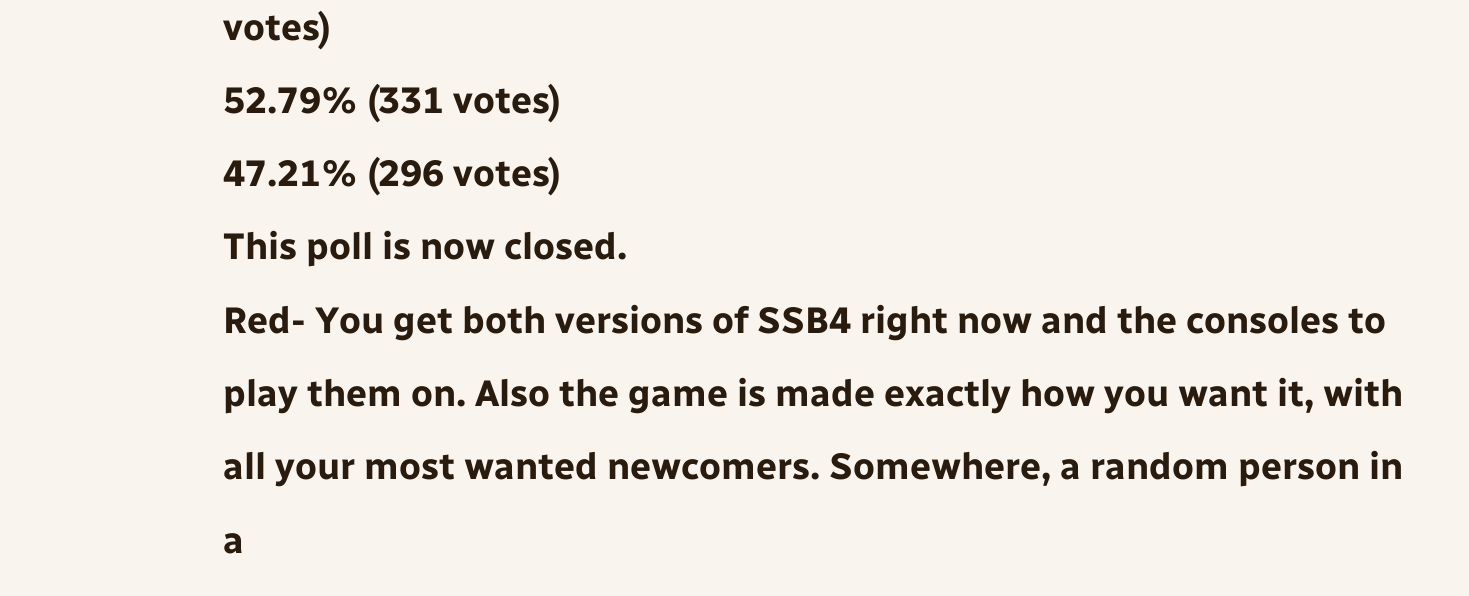votes)
52.79% (331 votes)
47.21% (296 votes)
This poll is now closed.
Red- You get both versions of SSB4 right now and the consoles to play them on. Also the game is made exactly how you want it, with all your most wanted newcomers. Somewhere, a random person in a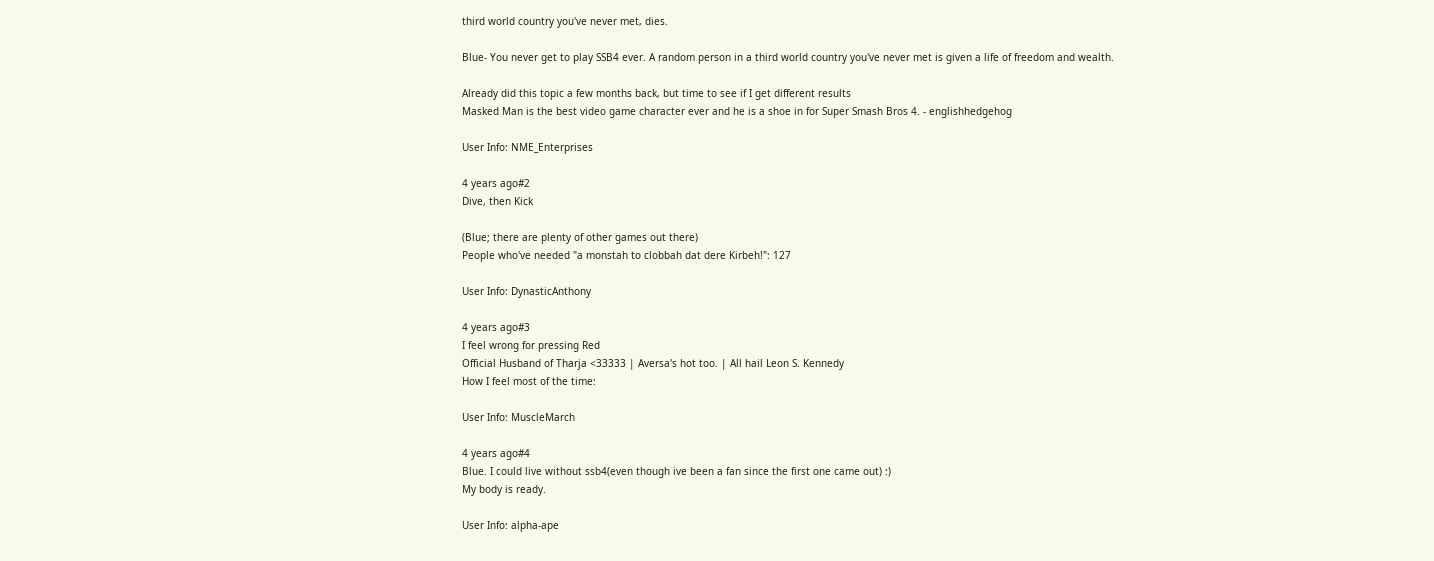third world country you've never met, dies.

Blue- You never get to play SSB4 ever. A random person in a third world country you've never met is given a life of freedom and wealth.

Already did this topic a few months back, but time to see if I get different results
Masked Man is the best video game character ever and he is a shoe in for Super Smash Bros 4. - englishhedgehog

User Info: NME_Enterprises

4 years ago#2
Dive, then Kick

(Blue; there are plenty of other games out there)
People who've needed "a monstah to clobbah dat dere Kirbeh!": 127

User Info: DynasticAnthony

4 years ago#3
I feel wrong for pressing Red
Official Husband of Tharja <33333 | Aversa's hot too. | All hail Leon S. Kennedy
How I feel most of the time:

User Info: MuscleMarch

4 years ago#4
Blue. I could live without ssb4(even though ive been a fan since the first one came out) :)
My body is ready.

User Info: alpha-ape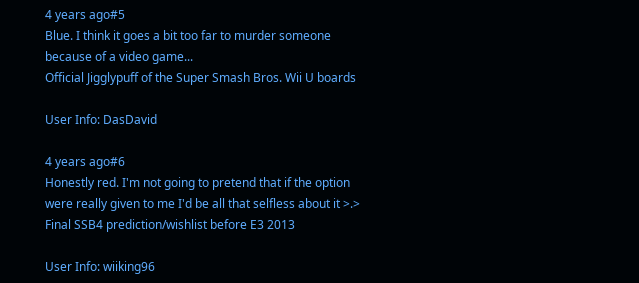4 years ago#5
Blue. I think it goes a bit too far to murder someone because of a video game...
Official Jigglypuff of the Super Smash Bros. Wii U boards

User Info: DasDavid

4 years ago#6
Honestly red. I'm not going to pretend that if the option were really given to me I'd be all that selfless about it >.>
Final SSB4 prediction/wishlist before E3 2013

User Info: wiiking96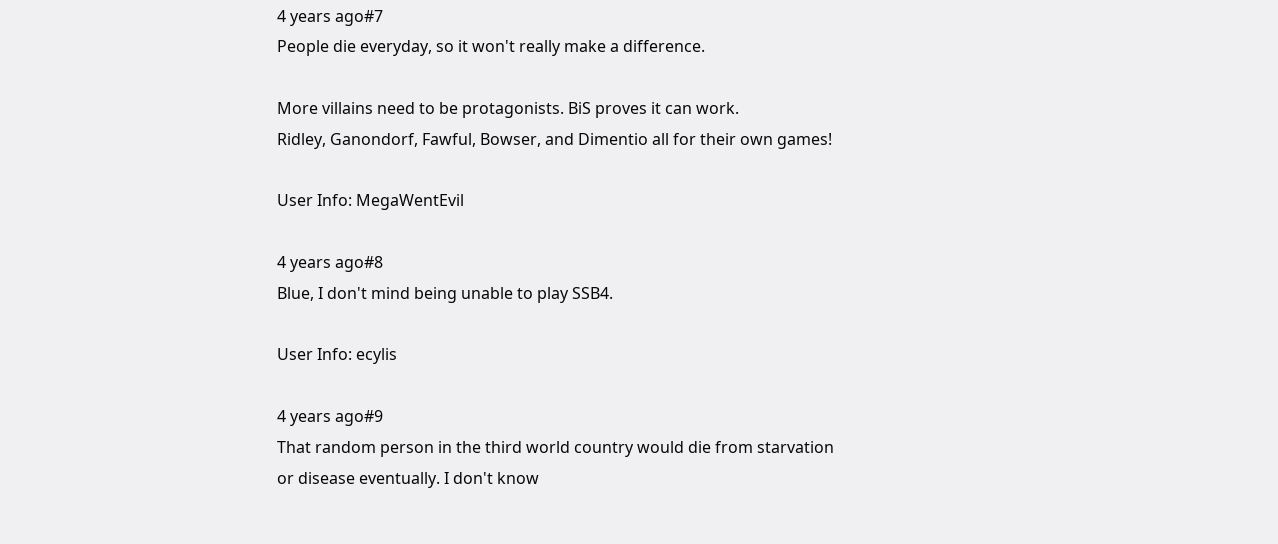4 years ago#7
People die everyday, so it won't really make a difference.

More villains need to be protagonists. BiS proves it can work.
Ridley, Ganondorf, Fawful, Bowser, and Dimentio all for their own games!

User Info: MegaWentEvil

4 years ago#8
Blue, I don't mind being unable to play SSB4.

User Info: ecylis

4 years ago#9
That random person in the third world country would die from starvation or disease eventually. I don't know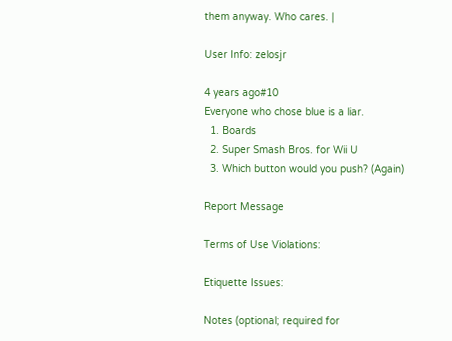them anyway. Who cares. |

User Info: zelosjr

4 years ago#10
Everyone who chose blue is a liar.
  1. Boards
  2. Super Smash Bros. for Wii U
  3. Which button would you push? (Again)

Report Message

Terms of Use Violations:

Etiquette Issues:

Notes (optional; required for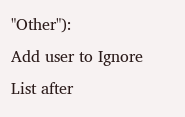"Other"):
Add user to Ignore List after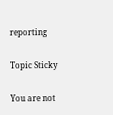reporting

Topic Sticky

You are not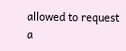allowed to request a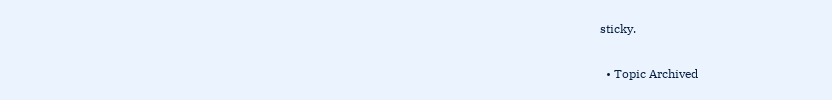sticky.

  • Topic Archived